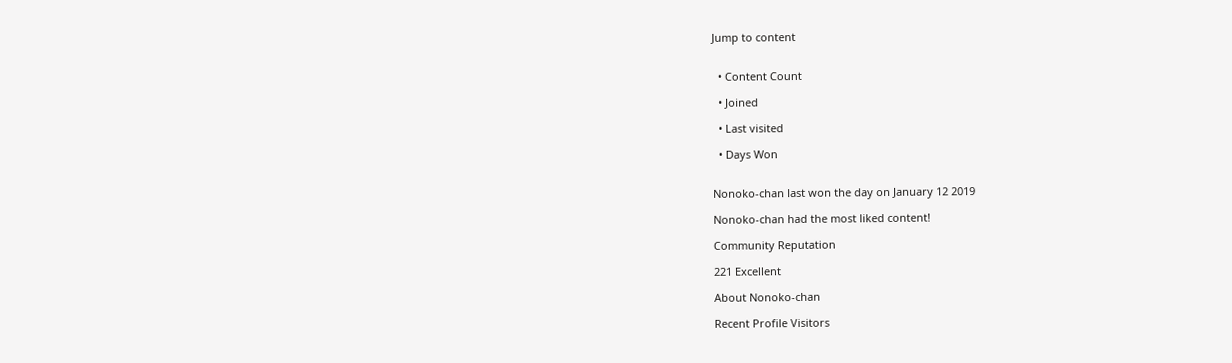Jump to content


  • Content Count

  • Joined

  • Last visited

  • Days Won


Nonoko-chan last won the day on January 12 2019

Nonoko-chan had the most liked content!

Community Reputation

221 Excellent

About Nonoko-chan

Recent Profile Visitors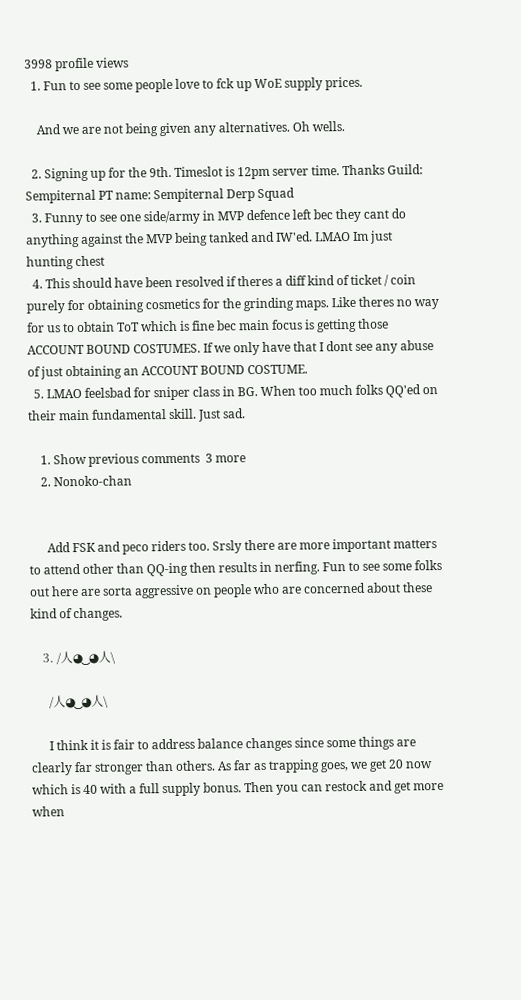3998 profile views
  1. Fun to see some people love to fck up WoE supply prices.

    And we are not being given any alternatives. Oh wells.

  2. Signing up for the 9th. Timeslot is 12pm server time. Thanks Guild: Sempiternal PT name: Sempiternal Derp Squad
  3. Funny to see one side/army in MVP defence left bec they cant do anything against the MVP being tanked and IW'ed. LMAO Im just hunting chest
  4. This should have been resolved if theres a diff kind of ticket / coin purely for obtaining cosmetics for the grinding maps. Like theres no way for us to obtain ToT which is fine bec main focus is getting those ACCOUNT BOUND COSTUMES. If we only have that I dont see any abuse of just obtaining an ACCOUNT BOUND COSTUME.
  5. LMAO feelsbad for sniper class in BG. When too much folks QQ'ed on their main fundamental skill. Just sad.

    1. Show previous comments  3 more
    2. Nonoko-chan


      Add FSK and peco riders too. Srsly there are more important matters to attend other than QQ-ing then results in nerfing. Fun to see some folks out here are sorta aggressive on people who are concerned about these kind of changes.

    3. /人◕ ‿‿ ◕人\

      /人◕ ‿‿ ◕人\

      I think it is fair to address balance changes since some things are clearly far stronger than others. As far as trapping goes, we get 20 now which is 40 with a full supply bonus. Then you can restock and get more when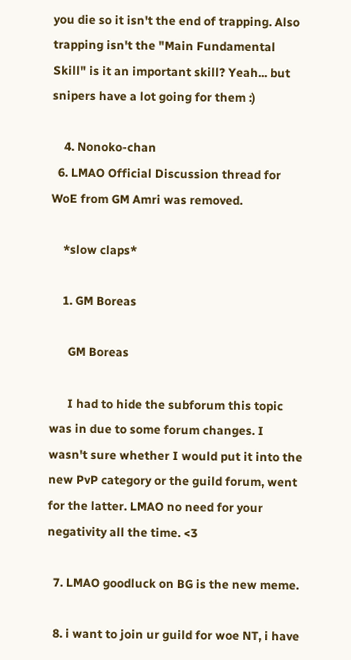you die so it isn't the end of trapping. Also trapping isn't the "Main Fundamental Skill" is it an important skill? Yeah... but snipers have a lot going for them :)

    4. Nonoko-chan
  6. LMAO Official Discussion thread for WoE from GM Amri was removed.

    *slow claps*

    1. GM Boreas

      GM Boreas

      I had to hide the subforum this topic was in due to some forum changes. I wasn't sure whether I would put it into the new PvP category or the guild forum, went for the latter. LMAO no need for your negativity all the time. <3

  7. LMAO goodluck on BG is the new meme.

  8. i want to join ur guild for woe NT, i have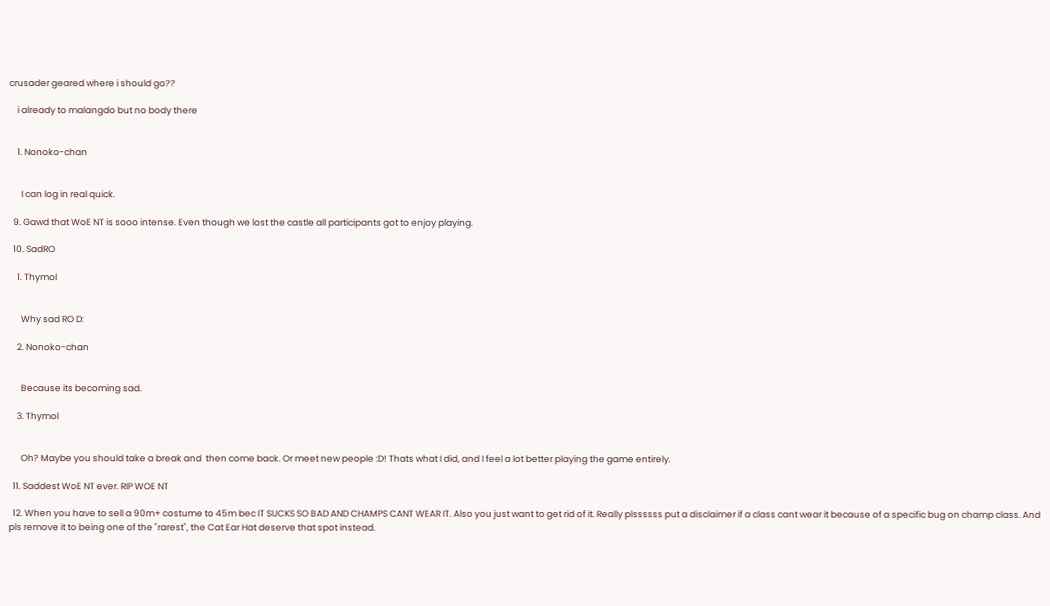crusader geared where i should go??

    i already to malangdo but no body there


    1. Nonoko-chan


      I can log in real quick.

  9. Gawd that WoE NT is sooo intense. Even though we lost the castle all participants got to enjoy playing.

  10. SadRO

    1. Thymol


      Why sad RO D:

    2. Nonoko-chan


      Because its becoming sad.

    3. Thymol


      Oh? Maybe you should take a break and  then come back. Or meet new people :D! Thats what I did, and I feel a lot better playing the game entirely.

  11. Saddest WoE NT ever. RIP WOE NT

  12. When you have to sell a 90m+ costume to 45m bec IT SUCKS SO BAD AND CHAMPS CANT WEAR IT. Also you just want to get rid of it. Really plssssss put a disclaimer if a class cant wear it because of a specific bug on champ class. And pls remove it to being one of the "rarest", the Cat Ear Hat deserve that spot instead.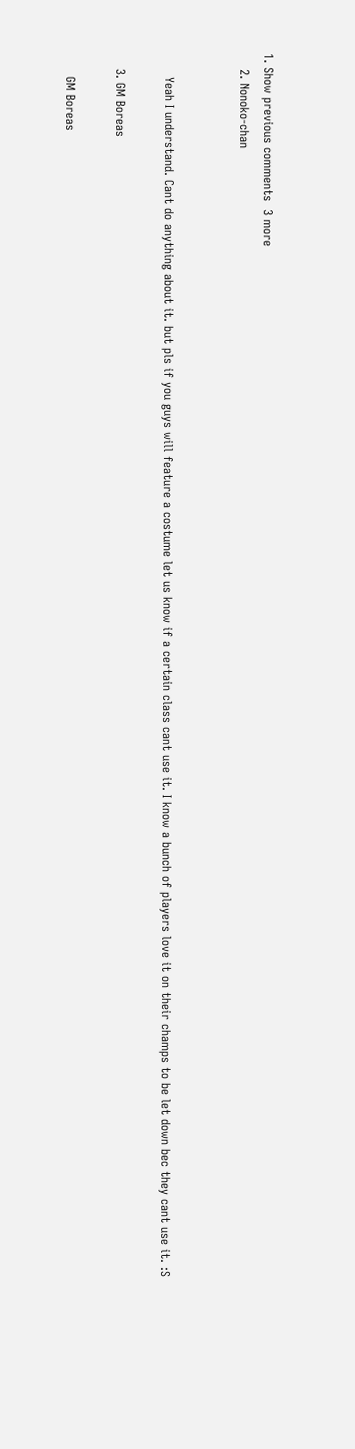1. Show previous comments  3 more
    2. Nonoko-chan


      Yeah I understand. Cant do anything about it. but pls if you guys will feature a costume let us know if a certain class cant use it. I know a bunch of players love it on their champs to be let down bec they cant use it. :S

    3. GM Boreas

      GM Boreas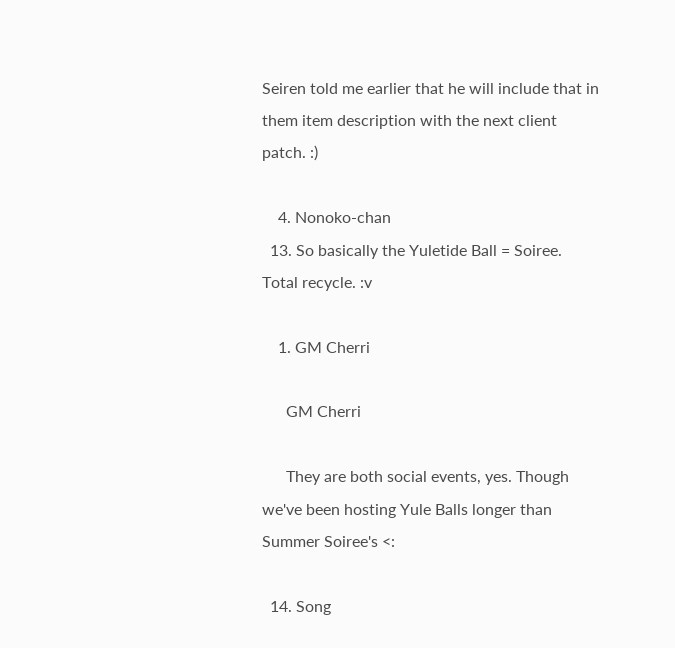Seiren told me earlier that he will include that in them item description with the next client patch. :)

    4. Nonoko-chan
  13. So basically the Yuletide Ball = Soiree. Total recycle. :v

    1. GM Cherri

      GM Cherri

      They are both social events, yes. Though we've been hosting Yule Balls longer than Summer Soiree's <:

  14. Song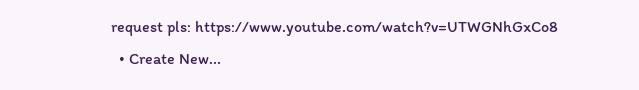request pls: https://www.youtube.com/watch?v=UTWGNhGxCo8
  • Create New...